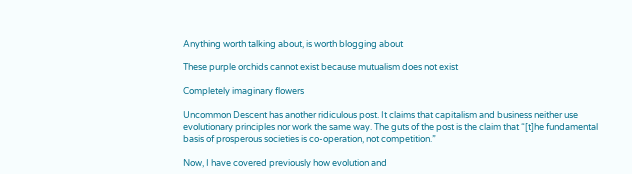Anything worth talking about, is worth blogging about

These purple orchids cannot exist because mutualism does not exist

Completely imaginary flowers

Uncommon Descent has another ridiculous post. It claims that capitalism and business neither use evolutionary principles nor work the same way. The guts of the post is the claim that “[t]he fundamental basis of prosperous societies is co-operation, not competition.”

Now, I have covered previously how evolution and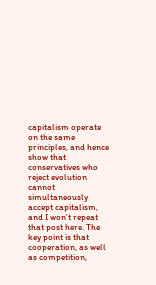capitalism operate on the same principles, and hence show that conservatives who reject evolution cannot simultaneously accept capitalism, and I won’t repeat that post here. The key point is that cooperation, as well as competition,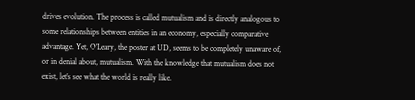drives evolution. The process is called mutualism and is directly analogous to some relationships between entities in an economy, especially comparative advantage. Yet, O’Leary, the poster at UD, seems to be completely unaware of, or in denial about, mutualism. With the knowledge that mutualism does not exist, let’s see what the world is really like.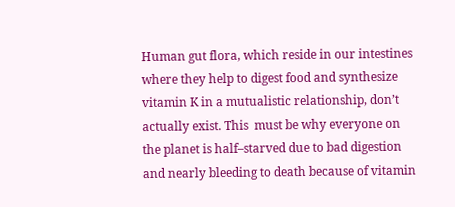Human gut flora, which reside in our intestines where they help to digest food and synthesize vitamin K in a mutualistic relationship, don’t actually exist. This  must be why everyone on the planet is half–starved due to bad digestion and nearly bleeding to death because of vitamin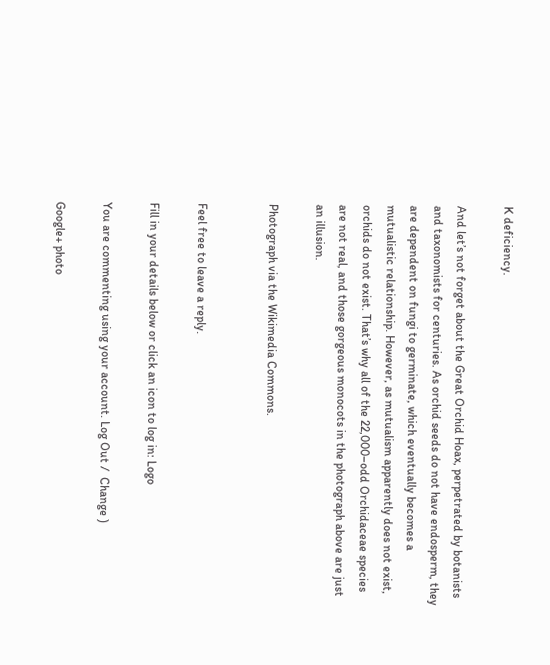K deficiency.

And let’s not forget about the Great Orchid Hoax, perpetrated by botanists and taxonomists for centuries. As orchid seeds do not have endosperm, they are dependent on fungi to germinate, which eventually becomes a mutualistic relationship. However, as mutualism apparently does not exist, orchids do not exist. That’s why all of the 22,000–odd Orchidaceae species are not real, and those gorgeous monocots in the photograph above are just an illusion.

Photograph via the Wikimedia Commons.


Feel free to leave a reply.

Fill in your details below or click an icon to log in: Logo

You are commenting using your account. Log Out /  Change )

Google+ photo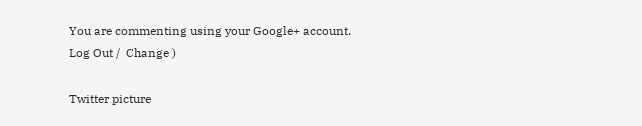You are commenting using your Google+ account. Log Out /  Change )

Twitter picture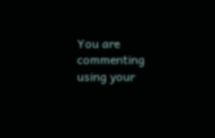You are commenting using your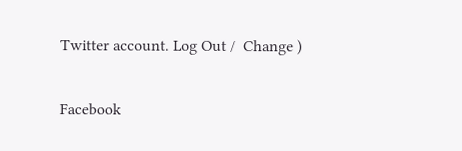Twitter account. Log Out /  Change )

Facebook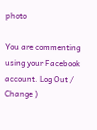photo

You are commenting using your Facebook account. Log Out /  Change )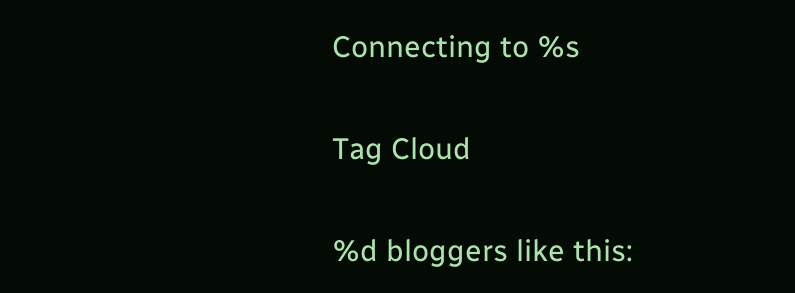Connecting to %s

Tag Cloud

%d bloggers like this: